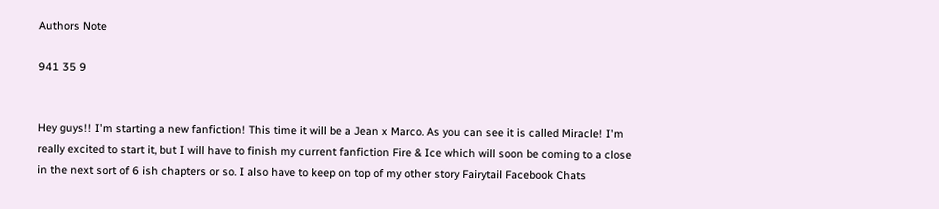Authors Note

941 35 9


Hey guys!! I'm starting a new fanfiction! This time it will be a Jean x Marco. As you can see it is called Miracle! I'm really excited to start it, but I will have to finish my current fanfiction Fire & Ice which will soon be coming to a close in the next sort of 6 ish chapters or so. I also have to keep on top of my other story Fairytail Facebook Chats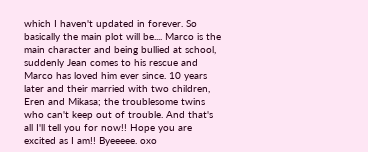which I haven't updated in forever. So basically the main plot will be.... Marco is the main character and being bullied at school, suddenly Jean comes to his rescue and Marco has loved him ever since. 10 years later and their married with two children, Eren and Mikasa; the troublesome twins who can't keep out of trouble. And that's all I'll tell you for now!! Hope you are excited as I am!! Byeeeee. oxo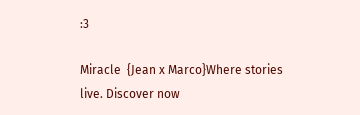:3

Miracle  {Jean x Marco}Where stories live. Discover now